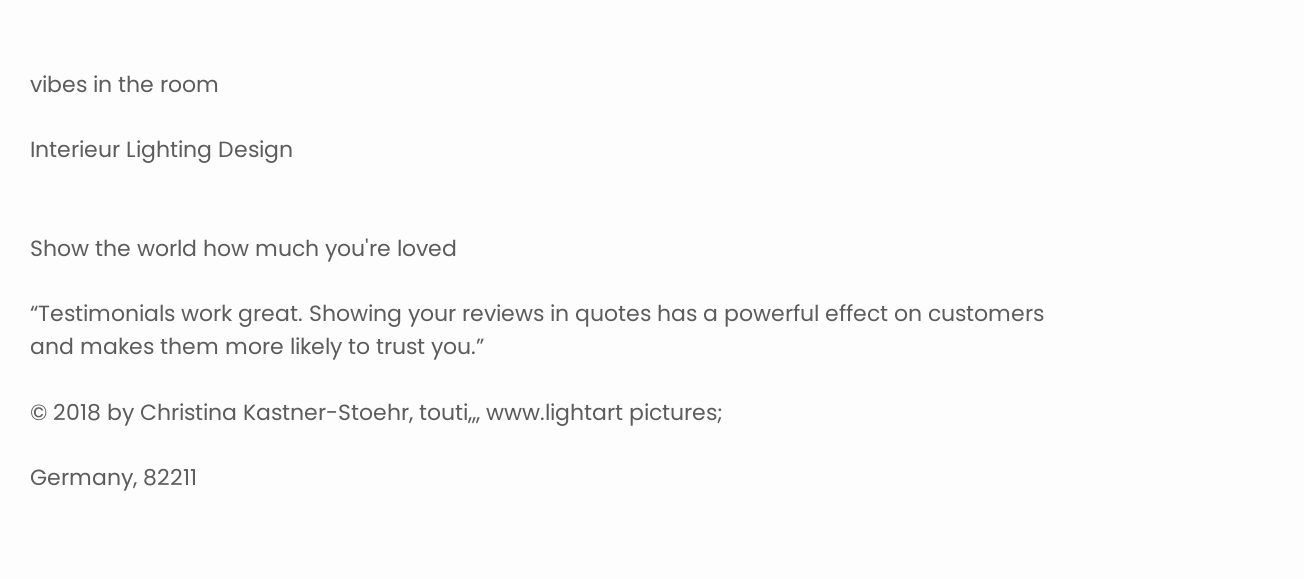vibes in the room

Interieur Lighting Design


Show the world how much you're loved

“Testimonials work great. Showing your reviews in quotes has a powerful effect on customers and makes them more likely to trust you.”

© 2018 by Christina Kastner-Stoehr, touti,,, www.lightart pictures;

Germany, 82211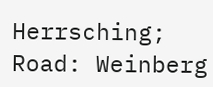Herrsching; Road: Weinberg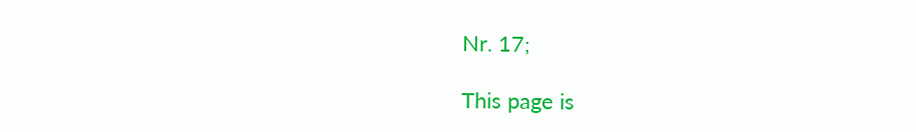Nr. 17;

This page is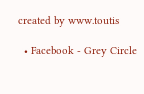created by www.toutis

  • Facebook - Grey Circle